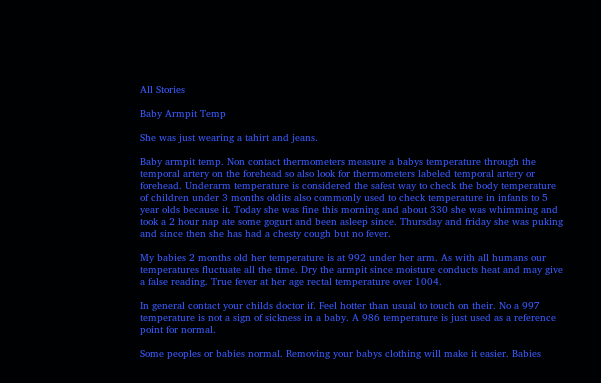All Stories

Baby Armpit Temp

She was just wearing a tahirt and jeans.

Baby armpit temp. Non contact thermometers measure a babys temperature through the temporal artery on the forehead so also look for thermometers labeled temporal artery or forehead. Underarm temperature is considered the safest way to check the body temperature of children under 3 months oldits also commonly used to check temperature in infants to 5 year olds because it. Today she was fine this morning and about 330 she was whimming and took a 2 hour nap ate some gogurt and been asleep since. Thursday and friday she was puking and since then she has had a chesty cough but no fever.

My babies 2 months old her temperature is at 992 under her arm. As with all humans our temperatures fluctuate all the time. Dry the armpit since moisture conducts heat and may give a false reading. True fever at her age rectal temperature over 1004.

In general contact your childs doctor if. Feel hotter than usual to touch on their. No a 997 temperature is not a sign of sickness in a baby. A 986 temperature is just used as a reference point for normal.

Some peoples or babies normal. Removing your babys clothing will make it easier. Babies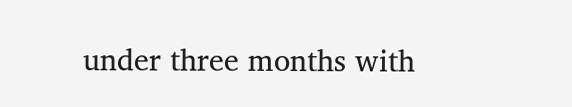under three months with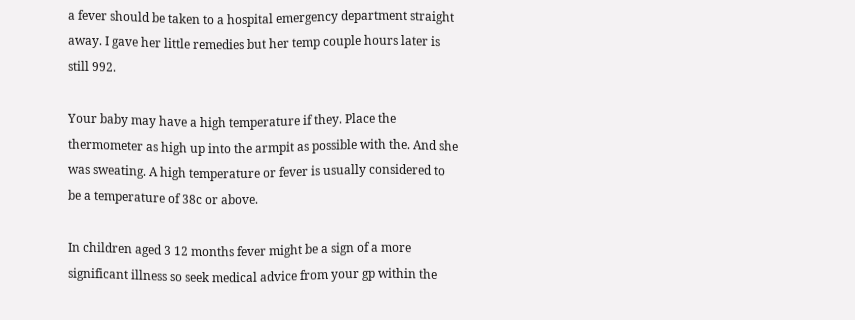a fever should be taken to a hospital emergency department straight away. I gave her little remedies but her temp couple hours later is still 992.

Your baby may have a high temperature if they. Place the thermometer as high up into the armpit as possible with the. And she was sweating. A high temperature or fever is usually considered to be a temperature of 38c or above.

In children aged 3 12 months fever might be a sign of a more significant illness so seek medical advice from your gp within the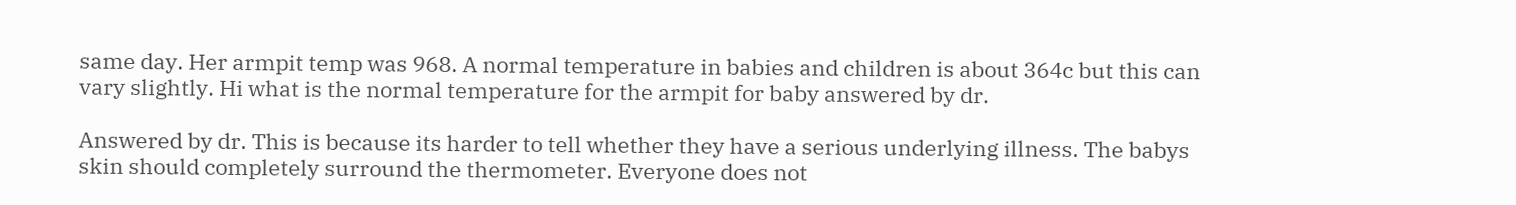same day. Her armpit temp was 968. A normal temperature in babies and children is about 364c but this can vary slightly. Hi what is the normal temperature for the armpit for baby answered by dr.

Answered by dr. This is because its harder to tell whether they have a serious underlying illness. The babys skin should completely surround the thermometer. Everyone does not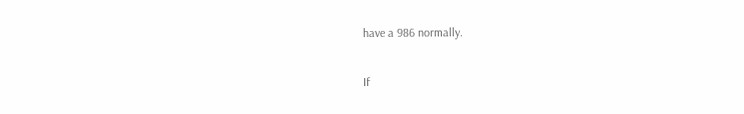have a 986 normally.

If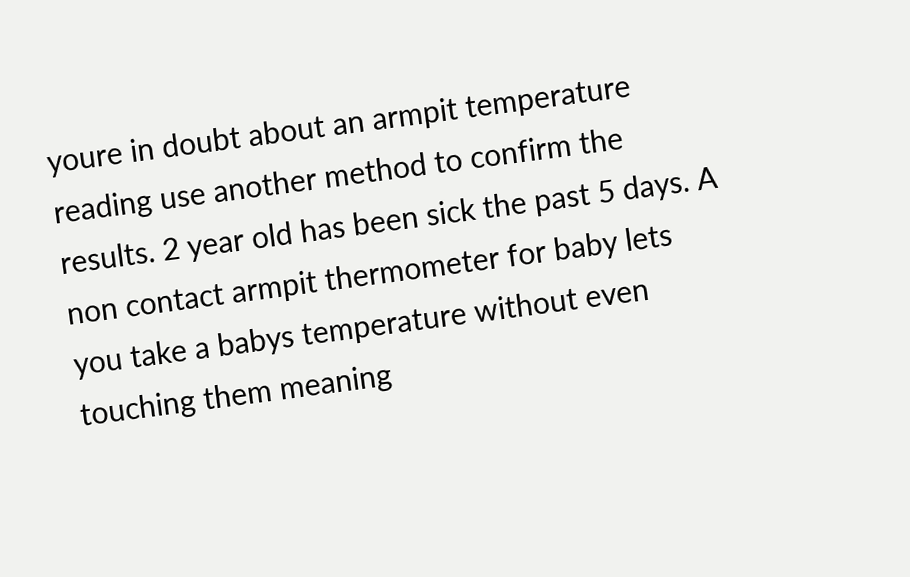youre in doubt about an armpit temperature reading use another method to confirm the results. 2 year old has been sick the past 5 days. A non contact armpit thermometer for baby lets you take a babys temperature without even touching them meaning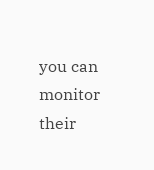you can monitor their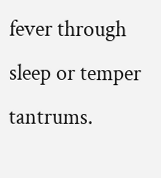fever through sleep or temper tantrums.